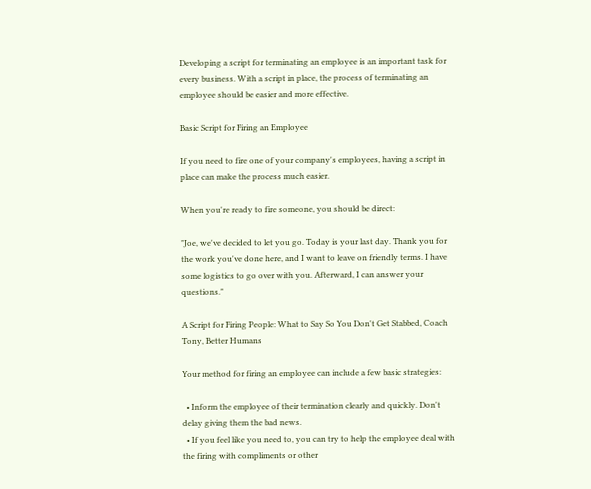Developing a script for terminating an employee is an important task for every business. With a script in place, the process of terminating an employee should be easier and more effective.

Basic Script for Firing an Employee

If you need to fire one of your company's employees, having a script in place can make the process much easier.

When you're ready to fire someone, you should be direct:

"Joe, we've decided to let you go. Today is your last day. Thank you for the work you've done here, and I want to leave on friendly terms. I have some logistics to go over with you. Afterward, I can answer your questions."

A Script for Firing People: What to Say So You Don't Get Stabbed, Coach Tony, Better Humans

Your method for firing an employee can include a few basic strategies:

  • Inform the employee of their termination clearly and quickly. Don't delay giving them the bad news.
  • If you feel like you need to, you can try to help the employee deal with the firing with compliments or other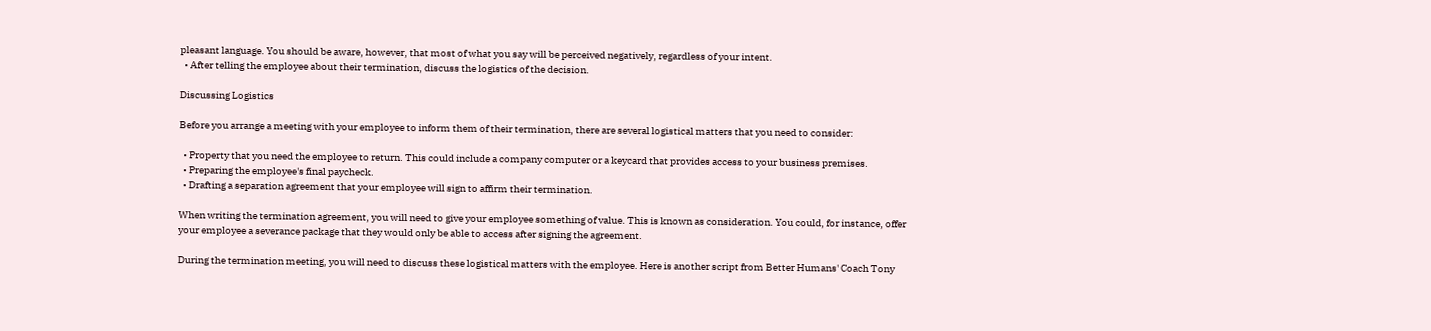pleasant language. You should be aware, however, that most of what you say will be perceived negatively, regardless of your intent.
  • After telling the employee about their termination, discuss the logistics of the decision.

Discussing Logistics

Before you arrange a meeting with your employee to inform them of their termination, there are several logistical matters that you need to consider:

  • Property that you need the employee to return. This could include a company computer or a keycard that provides access to your business premises.
  • Preparing the employee's final paycheck.
  • Drafting a separation agreement that your employee will sign to affirm their termination.

When writing the termination agreement, you will need to give your employee something of value. This is known as consideration. You could, for instance, offer your employee a severance package that they would only be able to access after signing the agreement.

During the termination meeting, you will need to discuss these logistical matters with the employee. Here is another script from Better Humans' Coach Tony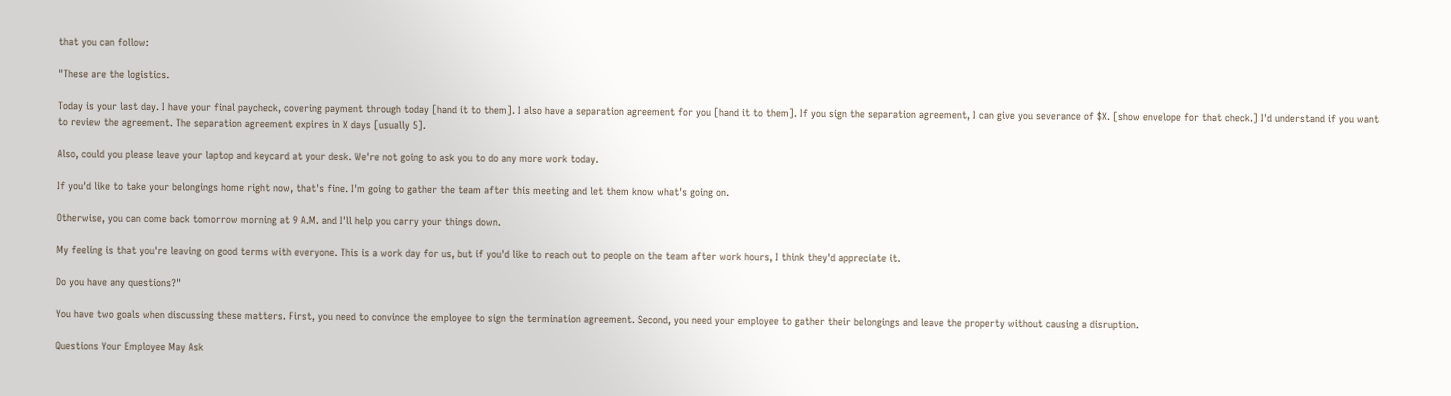that you can follow:

"These are the logistics.

Today is your last day. I have your final paycheck, covering payment through today [hand it to them]. I also have a separation agreement for you [hand it to them]. If you sign the separation agreement, I can give you severance of $X. [show envelope for that check.] I'd understand if you want to review the agreement. The separation agreement expires in X days [usually 5].

Also, could you please leave your laptop and keycard at your desk. We're not going to ask you to do any more work today.

If you'd like to take your belongings home right now, that's fine. I'm going to gather the team after this meeting and let them know what's going on.

Otherwise, you can come back tomorrow morning at 9 A.M. and I'll help you carry your things down.

My feeling is that you're leaving on good terms with everyone. This is a work day for us, but if you'd like to reach out to people on the team after work hours, I think they'd appreciate it.

Do you have any questions?"

You have two goals when discussing these matters. First, you need to convince the employee to sign the termination agreement. Second, you need your employee to gather their belongings and leave the property without causing a disruption.

Questions Your Employee May Ask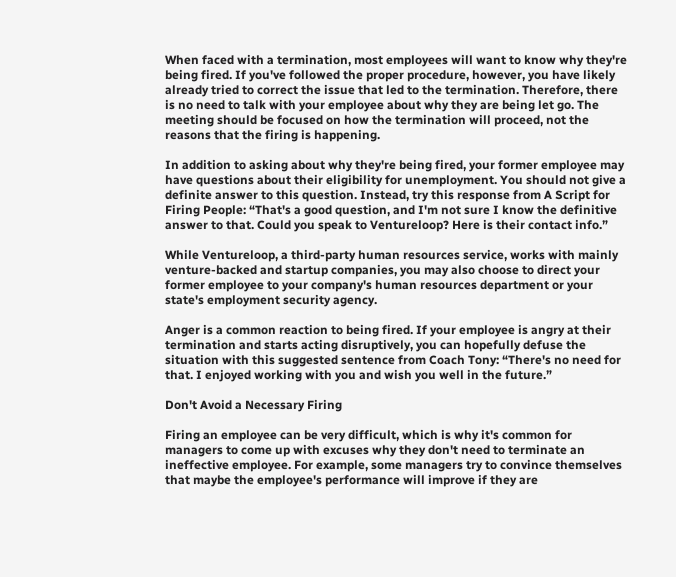When faced with a termination, most employees will want to know why they're being fired. If you've followed the proper procedure, however, you have likely already tried to correct the issue that led to the termination. Therefore, there is no need to talk with your employee about why they are being let go. The meeting should be focused on how the termination will proceed, not the reasons that the firing is happening.

In addition to asking about why they're being fired, your former employee may have questions about their eligibility for unemployment. You should not give a definite answer to this question. Instead, try this response from A Script for Firing People: “That's a good question, and I'm not sure I know the definitive answer to that. Could you speak to Ventureloop? Here is their contact info.”

While Ventureloop, a third-party human resources service, works with mainly venture-backed and startup companies, you may also choose to direct your former employee to your company's human resources department or your state's employment security agency.

Anger is a common reaction to being fired. If your employee is angry at their termination and starts acting disruptively, you can hopefully defuse the situation with this suggested sentence from Coach Tony: “There's no need for that. I enjoyed working with you and wish you well in the future.”

Don't Avoid a Necessary Firing

Firing an employee can be very difficult, which is why it's common for managers to come up with excuses why they don't need to terminate an ineffective employee. For example, some managers try to convince themselves that maybe the employee's performance will improve if they are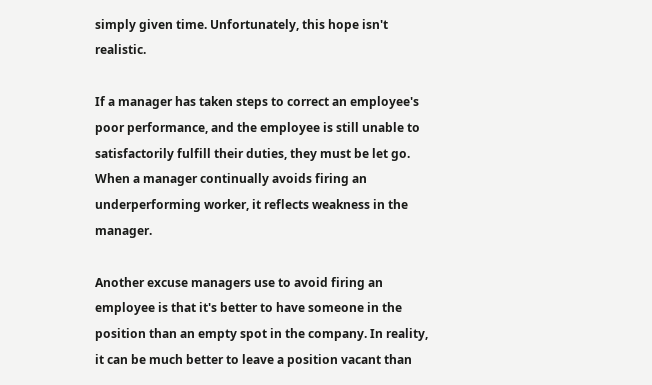simply given time. Unfortunately, this hope isn't realistic.

If a manager has taken steps to correct an employee's poor performance, and the employee is still unable to satisfactorily fulfill their duties, they must be let go. When a manager continually avoids firing an underperforming worker, it reflects weakness in the manager.

Another excuse managers use to avoid firing an employee is that it's better to have someone in the position than an empty spot in the company. In reality, it can be much better to leave a position vacant than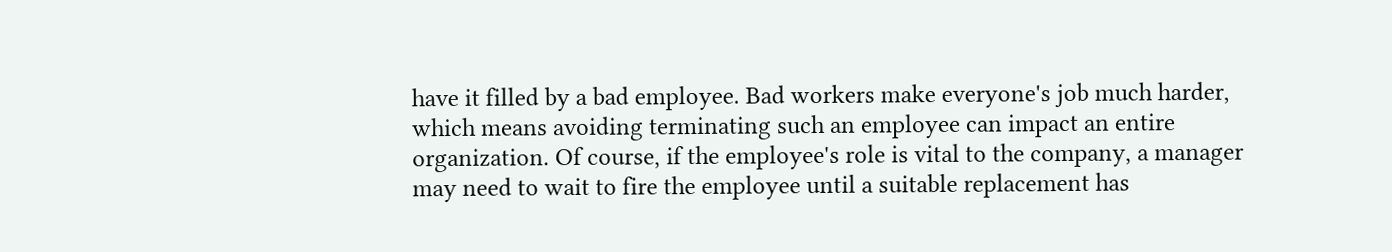have it filled by a bad employee. Bad workers make everyone's job much harder, which means avoiding terminating such an employee can impact an entire organization. Of course, if the employee's role is vital to the company, a manager may need to wait to fire the employee until a suitable replacement has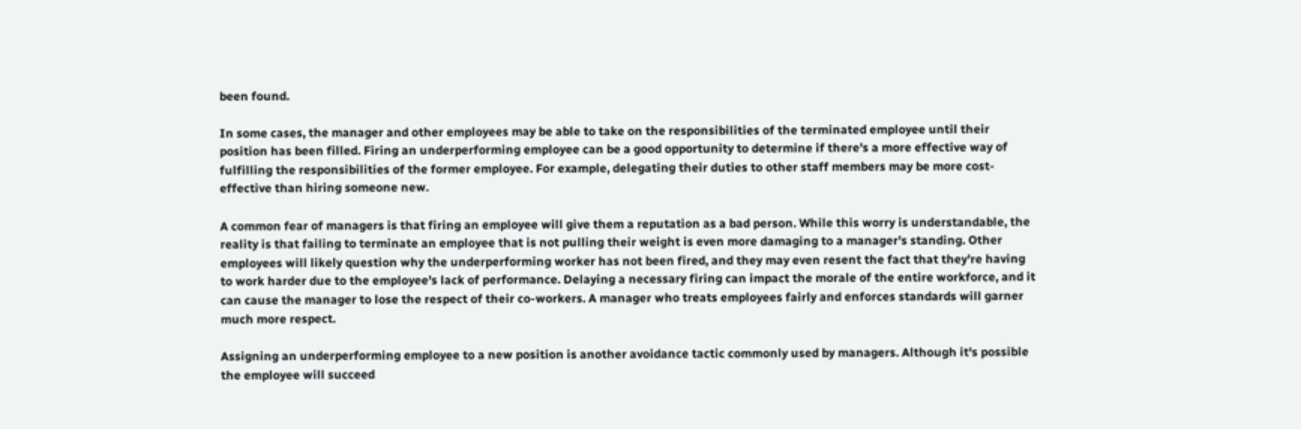been found.

In some cases, the manager and other employees may be able to take on the responsibilities of the terminated employee until their position has been filled. Firing an underperforming employee can be a good opportunity to determine if there's a more effective way of fulfilling the responsibilities of the former employee. For example, delegating their duties to other staff members may be more cost-effective than hiring someone new.

A common fear of managers is that firing an employee will give them a reputation as a bad person. While this worry is understandable, the reality is that failing to terminate an employee that is not pulling their weight is even more damaging to a manager's standing. Other employees will likely question why the underperforming worker has not been fired, and they may even resent the fact that they're having to work harder due to the employee's lack of performance. Delaying a necessary firing can impact the morale of the entire workforce, and it can cause the manager to lose the respect of their co-workers. A manager who treats employees fairly and enforces standards will garner much more respect.

Assigning an underperforming employee to a new position is another avoidance tactic commonly used by managers. Although it's possible the employee will succeed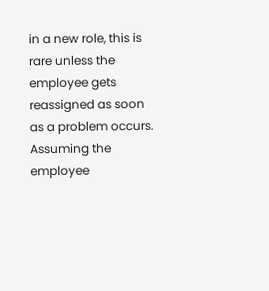in a new role, this is rare unless the employee gets reassigned as soon as a problem occurs. Assuming the employee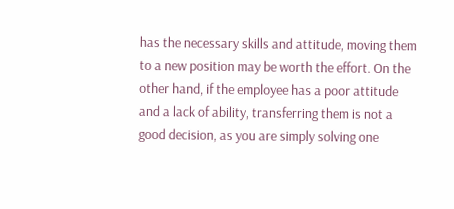has the necessary skills and attitude, moving them to a new position may be worth the effort. On the other hand, if the employee has a poor attitude and a lack of ability, transferring them is not a good decision, as you are simply solving one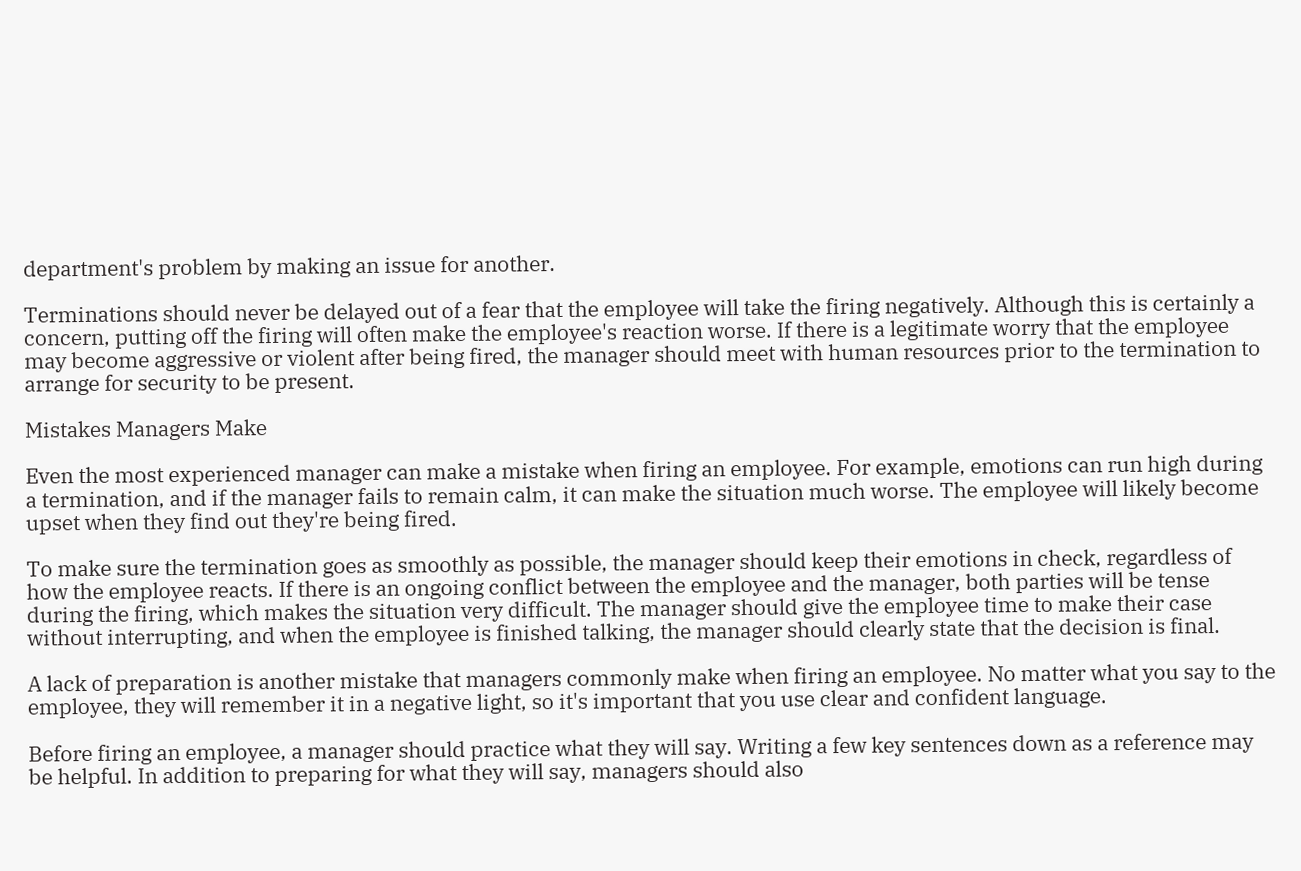department's problem by making an issue for another.

Terminations should never be delayed out of a fear that the employee will take the firing negatively. Although this is certainly a concern, putting off the firing will often make the employee's reaction worse. If there is a legitimate worry that the employee may become aggressive or violent after being fired, the manager should meet with human resources prior to the termination to arrange for security to be present.

Mistakes Managers Make

Even the most experienced manager can make a mistake when firing an employee. For example, emotions can run high during a termination, and if the manager fails to remain calm, it can make the situation much worse. The employee will likely become upset when they find out they're being fired.

To make sure the termination goes as smoothly as possible, the manager should keep their emotions in check, regardless of how the employee reacts. If there is an ongoing conflict between the employee and the manager, both parties will be tense during the firing, which makes the situation very difficult. The manager should give the employee time to make their case without interrupting, and when the employee is finished talking, the manager should clearly state that the decision is final.

A lack of preparation is another mistake that managers commonly make when firing an employee. No matter what you say to the employee, they will remember it in a negative light, so it's important that you use clear and confident language.

Before firing an employee, a manager should practice what they will say. Writing a few key sentences down as a reference may be helpful. In addition to preparing for what they will say, managers should also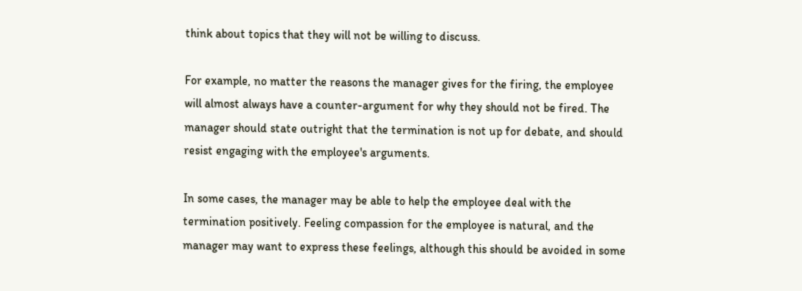think about topics that they will not be willing to discuss.

For example, no matter the reasons the manager gives for the firing, the employee will almost always have a counter-argument for why they should not be fired. The manager should state outright that the termination is not up for debate, and should resist engaging with the employee's arguments.

In some cases, the manager may be able to help the employee deal with the termination positively. Feeling compassion for the employee is natural, and the manager may want to express these feelings, although this should be avoided in some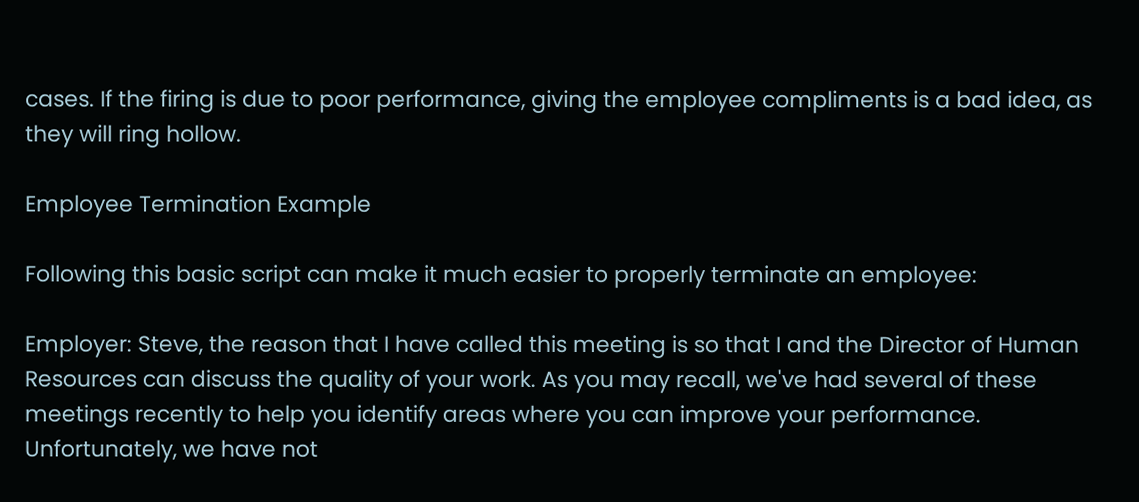cases. If the firing is due to poor performance, giving the employee compliments is a bad idea, as they will ring hollow.

Employee Termination Example

Following this basic script can make it much easier to properly terminate an employee:

Employer: Steve, the reason that I have called this meeting is so that I and the Director of Human Resources can discuss the quality of your work. As you may recall, we've had several of these meetings recently to help you identify areas where you can improve your performance. Unfortunately, we have not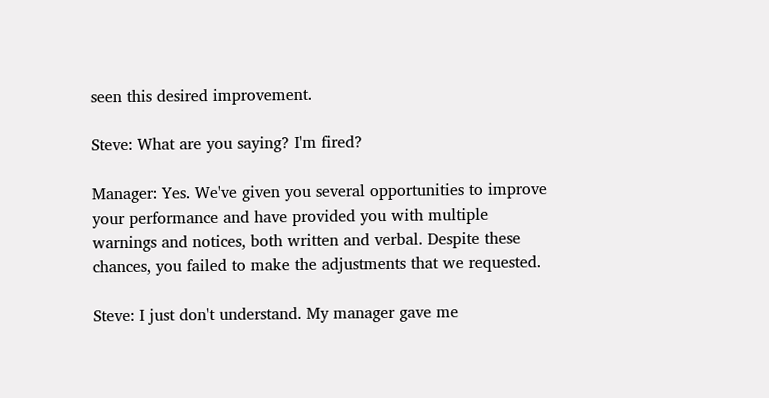seen this desired improvement.

Steve: What are you saying? I'm fired?

Manager: Yes. We've given you several opportunities to improve your performance and have provided you with multiple warnings and notices, both written and verbal. Despite these chances, you failed to make the adjustments that we requested.

Steve: I just don't understand. My manager gave me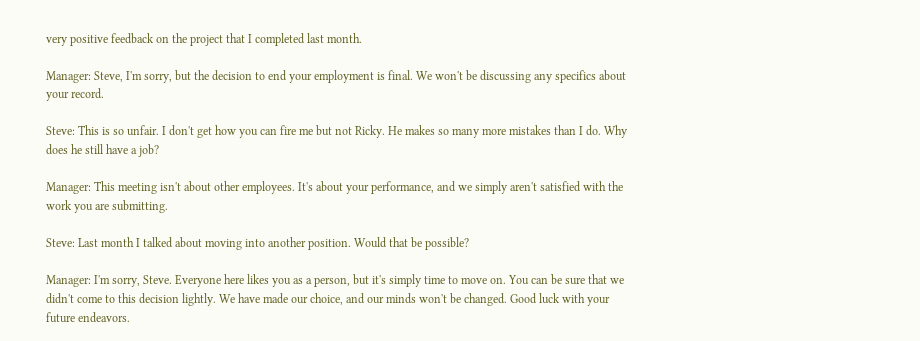very positive feedback on the project that I completed last month.

Manager: Steve, I'm sorry, but the decision to end your employment is final. We won't be discussing any specifics about your record.

Steve: This is so unfair. I don't get how you can fire me but not Ricky. He makes so many more mistakes than I do. Why does he still have a job?

Manager: This meeting isn't about other employees. It's about your performance, and we simply aren't satisfied with the work you are submitting.

Steve: Last month I talked about moving into another position. Would that be possible?

Manager: I'm sorry, Steve. Everyone here likes you as a person, but it's simply time to move on. You can be sure that we didn't come to this decision lightly. We have made our choice, and our minds won't be changed. Good luck with your future endeavors.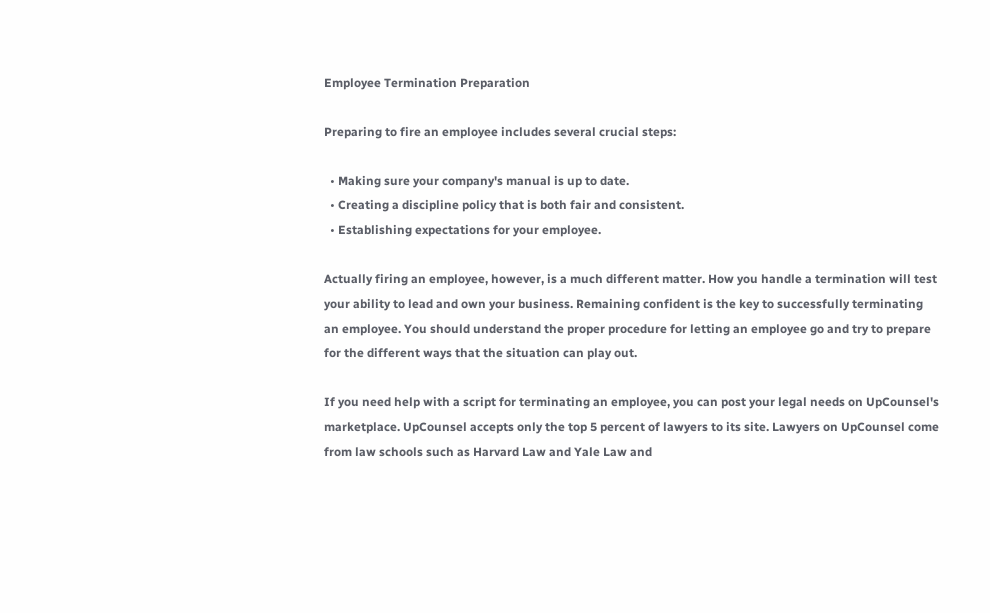Employee Termination Preparation

Preparing to fire an employee includes several crucial steps:

  • Making sure your company's manual is up to date.
  • Creating a discipline policy that is both fair and consistent.
  • Establishing expectations for your employee.

Actually firing an employee, however, is a much different matter. How you handle a termination will test your ability to lead and own your business. Remaining confident is the key to successfully terminating an employee. You should understand the proper procedure for letting an employee go and try to prepare for the different ways that the situation can play out.

If you need help with a script for terminating an employee, you can post your legal needs on UpCounsel's marketplace. UpCounsel accepts only the top 5 percent of lawyers to its site. Lawyers on UpCounsel come from law schools such as Harvard Law and Yale Law and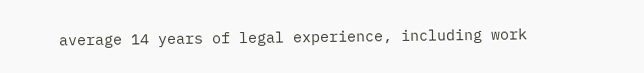average 14 years of legal experience, including work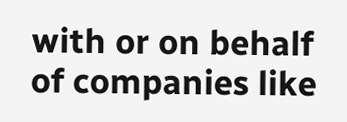with or on behalf of companies like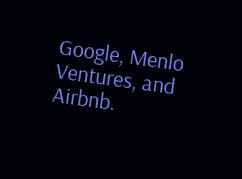Google, Menlo Ventures, and Airbnb.